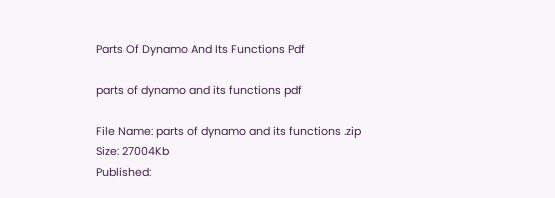Parts Of Dynamo And Its Functions Pdf

parts of dynamo and its functions pdf

File Name: parts of dynamo and its functions .zip
Size: 27004Kb
Published: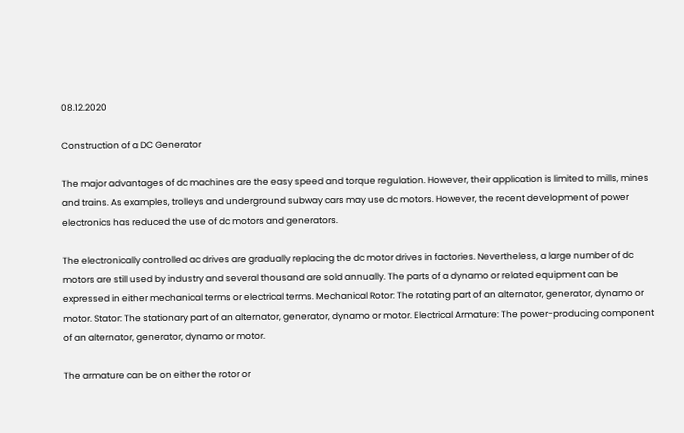08.12.2020

Construction of a DC Generator

The major advantages of dc machines are the easy speed and torque regulation. However, their application is limited to mills, mines and trains. As examples, trolleys and underground subway cars may use dc motors. However, the recent development of power electronics has reduced the use of dc motors and generators.

The electronically controlled ac drives are gradually replacing the dc motor drives in factories. Nevertheless, a large number of dc motors are still used by industry and several thousand are sold annually. The parts of a dynamo or related equipment can be expressed in either mechanical terms or electrical terms. Mechanical Rotor: The rotating part of an alternator, generator, dynamo or motor. Stator: The stationary part of an alternator, generator, dynamo or motor. Electrical Armature: The power-producing component of an alternator, generator, dynamo or motor.

The armature can be on either the rotor or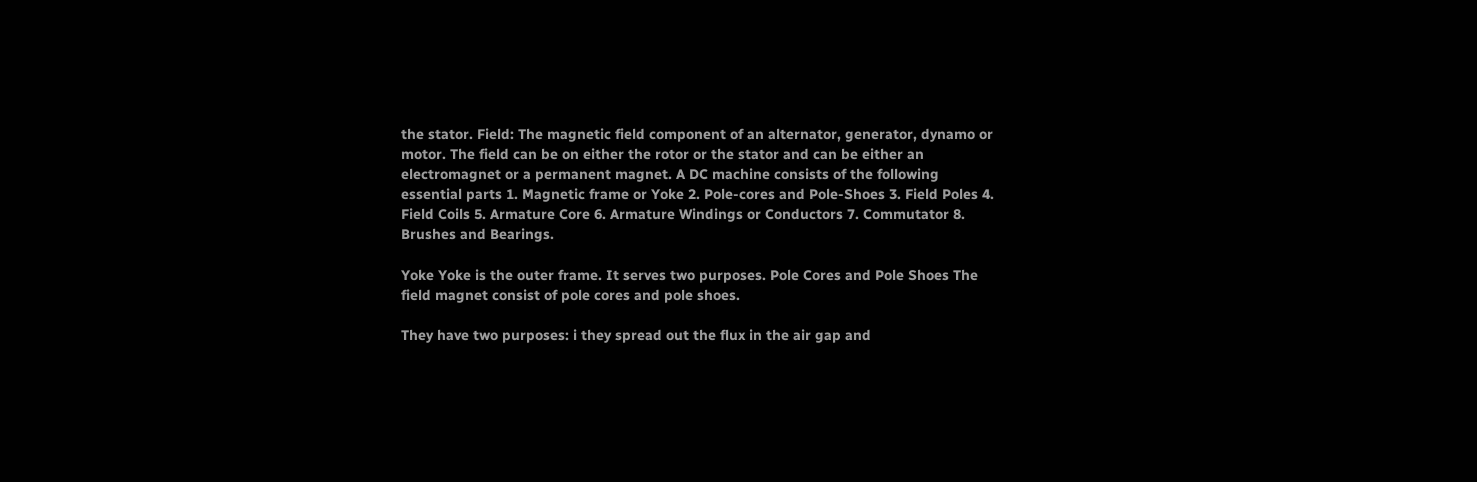the stator. Field: The magnetic field component of an alternator, generator, dynamo or motor. The field can be on either the rotor or the stator and can be either an electromagnet or a permanent magnet. A DC machine consists of the following essential parts 1. Magnetic frame or Yoke 2. Pole-cores and Pole-Shoes 3. Field Poles 4. Field Coils 5. Armature Core 6. Armature Windings or Conductors 7. Commutator 8. Brushes and Bearings.

Yoke Yoke is the outer frame. It serves two purposes. Pole Cores and Pole Shoes The field magnet consist of pole cores and pole shoes.

They have two purposes: i they spread out the flux in the air gap and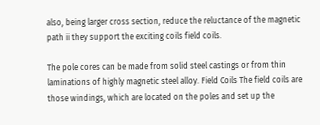also, being larger cross section, reduce the reluctance of the magnetic path ii they support the exciting coils field coils.

The pole cores can be made from solid steel castings or from thin laminations of highly magnetic steel alloy. Field Coils The field coils are those windings, which are located on the poles and set up the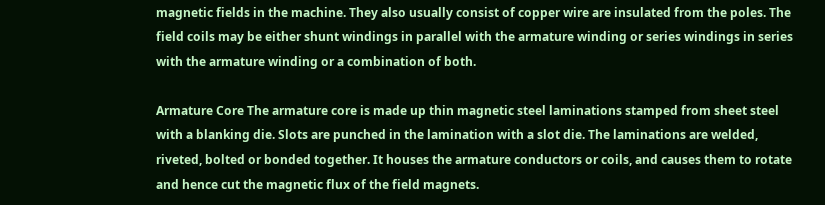magnetic fields in the machine. They also usually consist of copper wire are insulated from the poles. The field coils may be either shunt windings in parallel with the armature winding or series windings in series with the armature winding or a combination of both.

Armature Core The armature core is made up thin magnetic steel laminations stamped from sheet steel with a blanking die. Slots are punched in the lamination with a slot die. The laminations are welded, riveted, bolted or bonded together. It houses the armature conductors or coils, and causes them to rotate and hence cut the magnetic flux of the field magnets.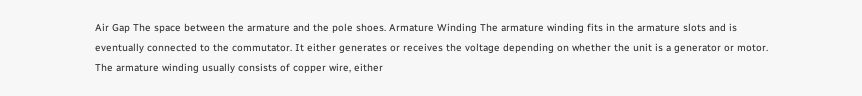Air Gap The space between the armature and the pole shoes. Armature Winding The armature winding fits in the armature slots and is eventually connected to the commutator. It either generates or receives the voltage depending on whether the unit is a generator or motor. The armature winding usually consists of copper wire, either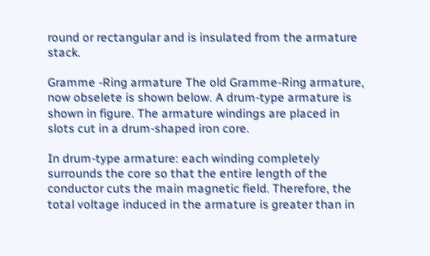round or rectangular and is insulated from the armature stack.

Gramme -Ring armature The old Gramme-Ring armature, now obselete is shown below. A drum-type armature is shown in figure. The armature windings are placed in slots cut in a drum-shaped iron core.

In drum-type armature: each winding completely surrounds the core so that the entire length of the conductor cuts the main magnetic field. Therefore, the total voltage induced in the armature is greater than in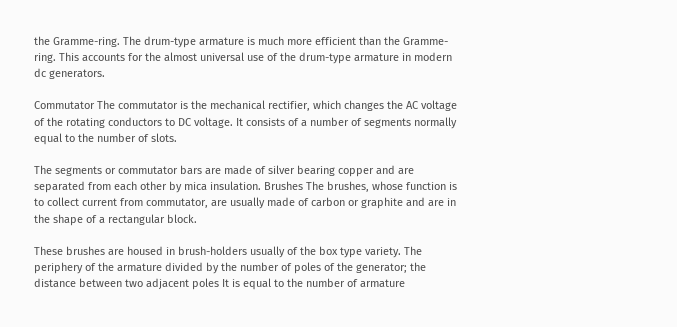the Gramme-ring. The drum-type armature is much more efficient than the Gramme-ring. This accounts for the almost universal use of the drum-type armature in modern dc generators.

Commutator The commutator is the mechanical rectifier, which changes the AC voltage of the rotating conductors to DC voltage. It consists of a number of segments normally equal to the number of slots.

The segments or commutator bars are made of silver bearing copper and are separated from each other by mica insulation. Brushes The brushes, whose function is to collect current from commutator, are usually made of carbon or graphite and are in the shape of a rectangular block.

These brushes are housed in brush-holders usually of the box type variety. The periphery of the armature divided by the number of poles of the generator; the distance between two adjacent poles It is equal to the number of armature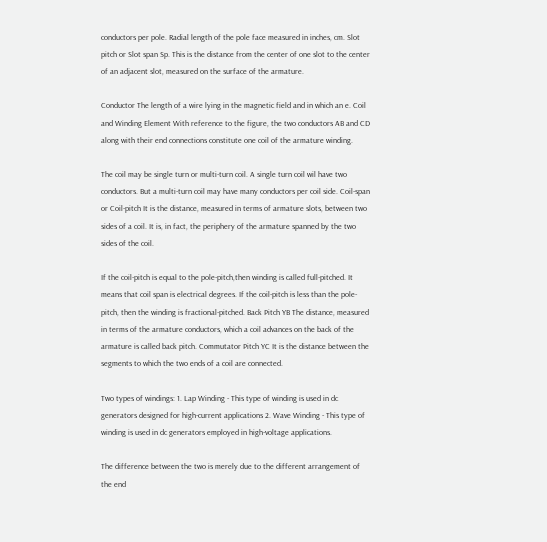conductors per pole. Radial length of the pole face measured in inches, cm. Slot pitch or Slot span Sp. This is the distance from the center of one slot to the center of an adjacent slot, measured on the surface of the armature.

Conductor The length of a wire lying in the magnetic field and in which an e. Coil and Winding Element With reference to the figure, the two conductors AB and CD along with their end connections constitute one coil of the armature winding.

The coil may be single turn or multi-turn coil. A single turn coil wil have two conductors. But a multi-turn coil may have many conductors per coil side. Coil-span or Coil-pitch It is the distance, measured in terms of armature slots, between two sides of a coil. It is, in fact, the periphery of the armature spanned by the two sides of the coil.

If the coil-pitch is equal to the pole-pitch,then winding is called full-pitched. It means that coil span is electrical degrees. If the coil-pitch is less than the pole-pitch, then the winding is fractional-pitched. Back Pitch YB The distance, measured in terms of the armature conductors, which a coil advances on the back of the armature is called back pitch. Commutator Pitch YC It is the distance between the segments to which the two ends of a coil are connected.

Two types of windings: 1. Lap Winding - This type of winding is used in dc generators designed for high-current applications 2. Wave Winding - This type of winding is used in dc generators employed in high-voltage applications.

The difference between the two is merely due to the different arrangement of the end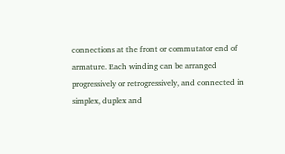connections at the front or commutator end of armature. Each winding can be arranged progressively or retrogressively, and connected in simplex, duplex and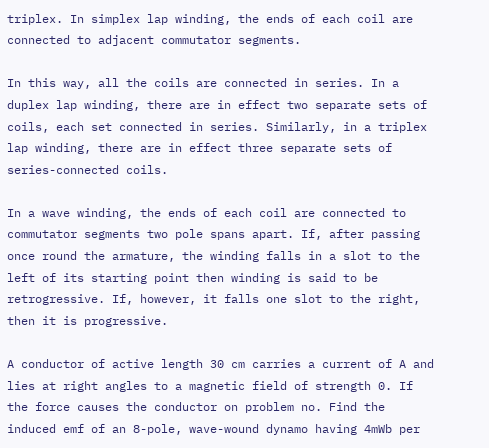triplex. In simplex lap winding, the ends of each coil are connected to adjacent commutator segments.

In this way, all the coils are connected in series. In a duplex lap winding, there are in effect two separate sets of coils, each set connected in series. Similarly, in a triplex lap winding, there are in effect three separate sets of series-connected coils.

In a wave winding, the ends of each coil are connected to commutator segments two pole spans apart. If, after passing once round the armature, the winding falls in a slot to the left of its starting point then winding is said to be retrogressive. If, however, it falls one slot to the right, then it is progressive.

A conductor of active length 30 cm carries a current of A and lies at right angles to a magnetic field of strength 0. If the force causes the conductor on problem no. Find the induced emf of an 8-pole, wave-wound dynamo having 4mWb per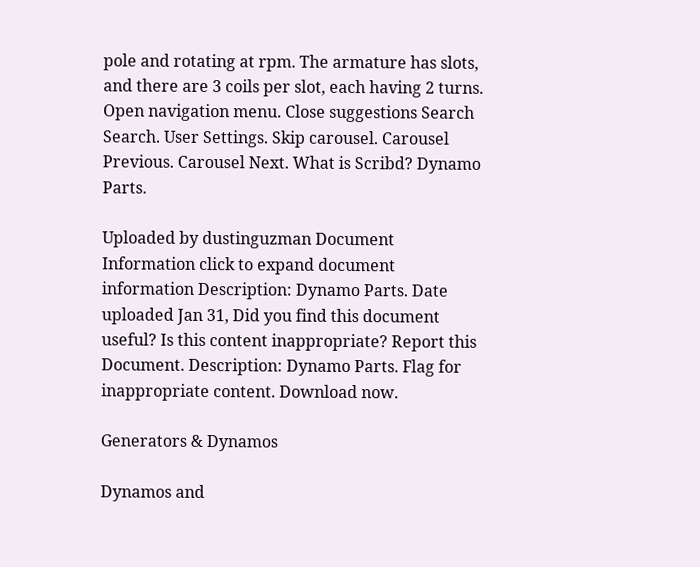pole and rotating at rpm. The armature has slots, and there are 3 coils per slot, each having 2 turns. Open navigation menu. Close suggestions Search Search. User Settings. Skip carousel. Carousel Previous. Carousel Next. What is Scribd? Dynamo Parts.

Uploaded by dustinguzman Document Information click to expand document information Description: Dynamo Parts. Date uploaded Jan 31, Did you find this document useful? Is this content inappropriate? Report this Document. Description: Dynamo Parts. Flag for inappropriate content. Download now.

Generators & Dynamos

Dynamos and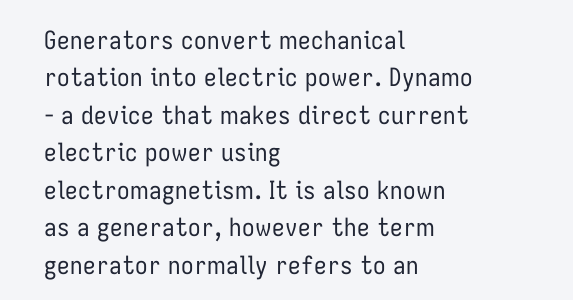Generators convert mechanical rotation into electric power. Dynamo - a device that makes direct current electric power using electromagnetism. It is also known as a generator, however the term generator normally refers to an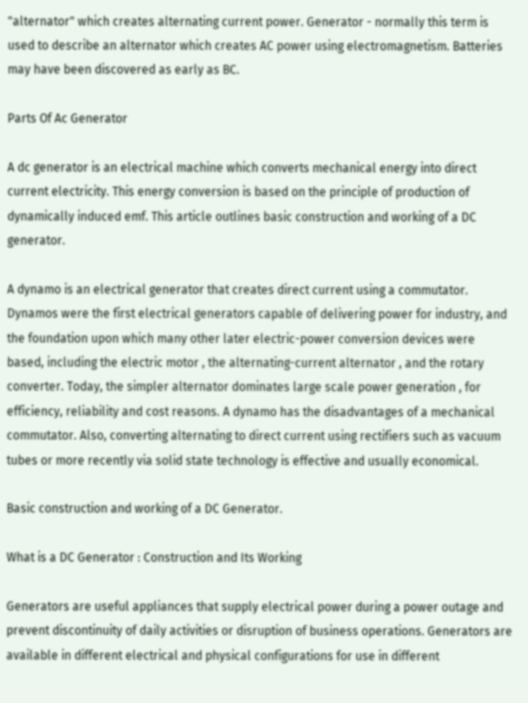"alternator" which creates alternating current power. Generator - normally this term is used to describe an alternator which creates AC power using electromagnetism. Batteries may have been discovered as early as BC.

Parts Of Ac Generator

A dc generator is an electrical machine which converts mechanical energy into direct current electricity. This energy conversion is based on the principle of production of dynamically induced emf. This article outlines basic construction and working of a DC generator.

A dynamo is an electrical generator that creates direct current using a commutator. Dynamos were the first electrical generators capable of delivering power for industry, and the foundation upon which many other later electric-power conversion devices were based, including the electric motor , the alternating-current alternator , and the rotary converter. Today, the simpler alternator dominates large scale power generation , for efficiency, reliability and cost reasons. A dynamo has the disadvantages of a mechanical commutator. Also, converting alternating to direct current using rectifiers such as vacuum tubes or more recently via solid state technology is effective and usually economical.

Basic construction and working of a DC Generator.

What is a DC Generator : Construction and Its Working

Generators are useful appliances that supply electrical power during a power outage and prevent discontinuity of daily activities or disruption of business operations. Generators are available in different electrical and physical configurations for use in different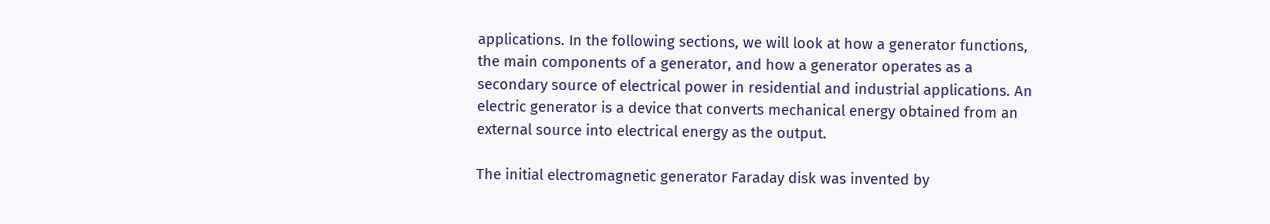applications. In the following sections, we will look at how a generator functions, the main components of a generator, and how a generator operates as a secondary source of electrical power in residential and industrial applications. An electric generator is a device that converts mechanical energy obtained from an external source into electrical energy as the output.

The initial electromagnetic generator Faraday disk was invented by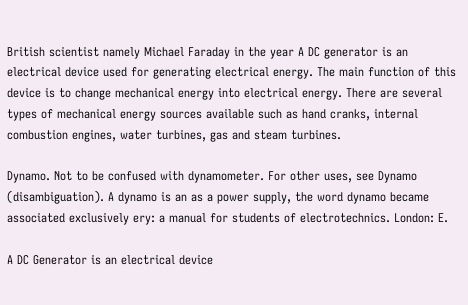British scientist namely Michael Faraday in the year A DC generator is an electrical device used for generating electrical energy. The main function of this device is to change mechanical energy into electrical energy. There are several types of mechanical energy sources available such as hand cranks, internal combustion engines, water turbines, gas and steam turbines.

Dynamo. Not to be confused with dynamometer. For other uses, see Dynamo (disambiguation). A dynamo is an as a power supply, the word dynamo became associated exclusively ery: a manual for students of electrotechnics. London: E.

A DC Generator is an electrical device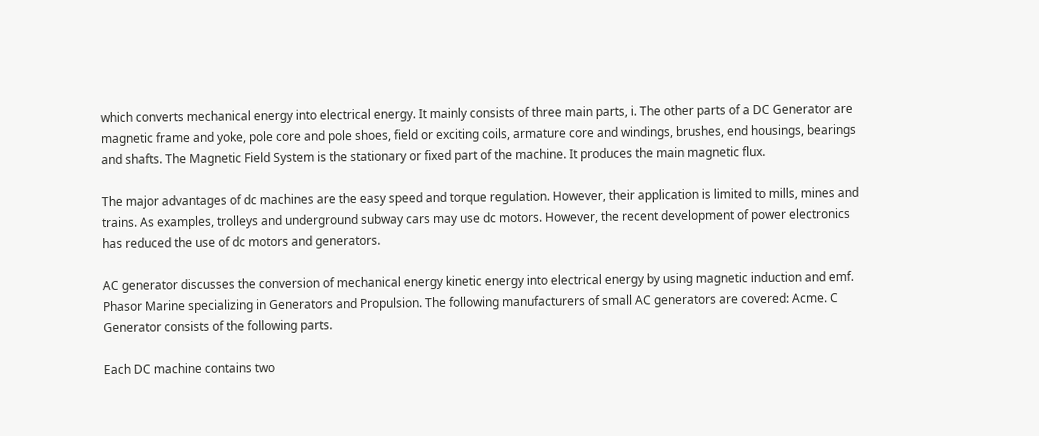which converts mechanical energy into electrical energy. It mainly consists of three main parts, i. The other parts of a DC Generator are magnetic frame and yoke, pole core and pole shoes, field or exciting coils, armature core and windings, brushes, end housings, bearings and shafts. The Magnetic Field System is the stationary or fixed part of the machine. It produces the main magnetic flux.

The major advantages of dc machines are the easy speed and torque regulation. However, their application is limited to mills, mines and trains. As examples, trolleys and underground subway cars may use dc motors. However, the recent development of power electronics has reduced the use of dc motors and generators.

AC generator discusses the conversion of mechanical energy kinetic energy into electrical energy by using magnetic induction and emf. Phasor Marine specializing in Generators and Propulsion. The following manufacturers of small AC generators are covered: Acme. C Generator consists of the following parts.

Each DC machine contains two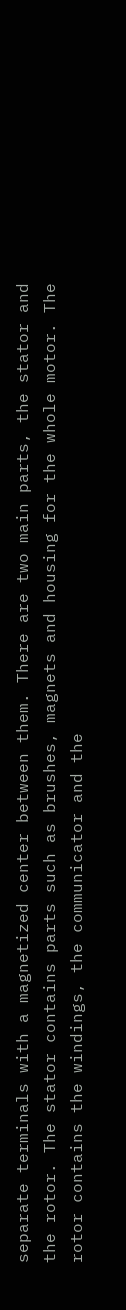separate terminals with a magnetized center between them. There are two main parts, the stator and the rotor. The stator contains parts such as brushes, magnets and housing for the whole motor. The rotor contains the windings, the communicator and the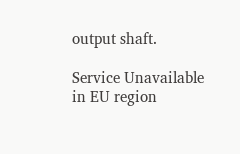output shaft.

Service Unavailable in EU region